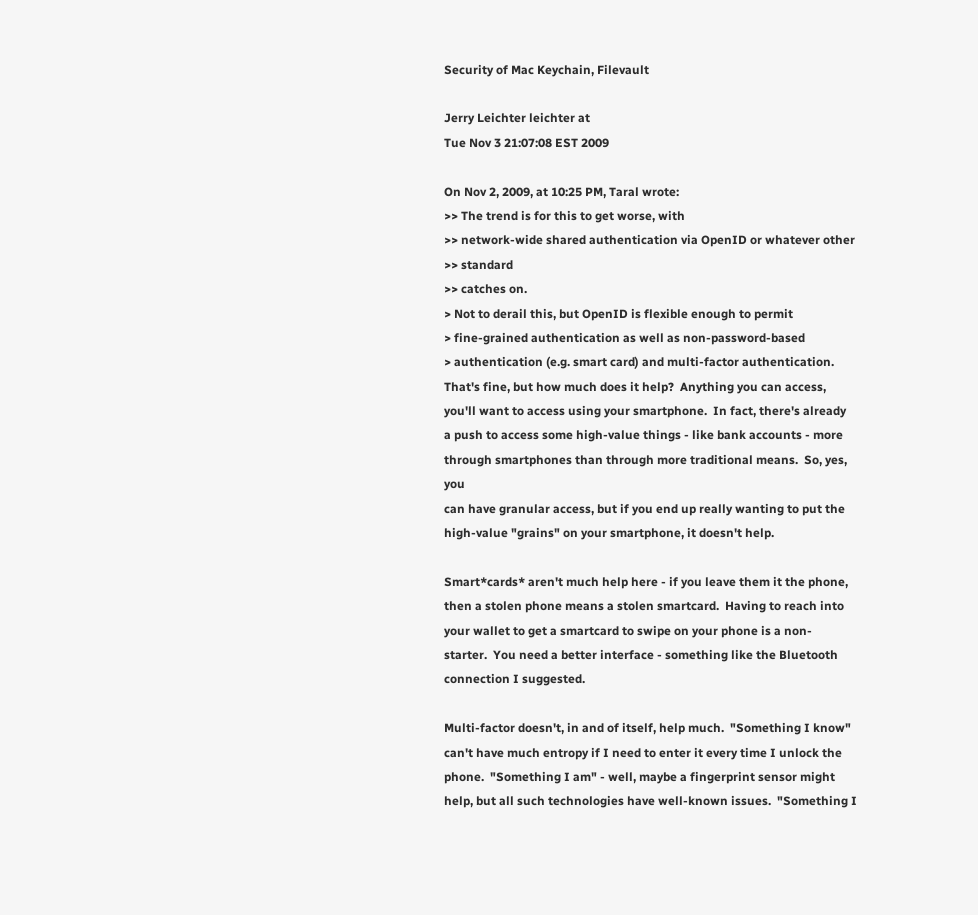Security of Mac Keychain, Filevault

Jerry Leichter leichter at
Tue Nov 3 21:07:08 EST 2009

On Nov 2, 2009, at 10:25 PM, Taral wrote:
>> The trend is for this to get worse, with
>> network-wide shared authentication via OpenID or whatever other
>> standard
>> catches on.
> Not to derail this, but OpenID is flexible enough to permit
> fine-grained authentication as well as non-password-based
> authentication (e.g. smart card) and multi-factor authentication.
That's fine, but how much does it help?  Anything you can access,
you'll want to access using your smartphone.  In fact, there's already
a push to access some high-value things - like bank accounts - more
through smartphones than through more traditional means.  So, yes, you
can have granular access, but if you end up really wanting to put the
high-value "grains" on your smartphone, it doesn't help.

Smart*cards* aren't much help here - if you leave them it the phone,
then a stolen phone means a stolen smartcard.  Having to reach into
your wallet to get a smartcard to swipe on your phone is a non-
starter.  You need a better interface - something like the Bluetooth
connection I suggested.

Multi-factor doesn't, in and of itself, help much.  "Something I know"
can't have much entropy if I need to enter it every time I unlock the
phone.  "Something I am" - well, maybe a fingerprint sensor might
help, but all such technologies have well-known issues.  "Something I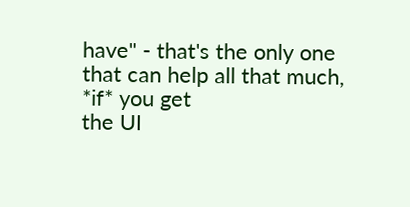have" - that's the only one that can help all that much, *if* you get
the UI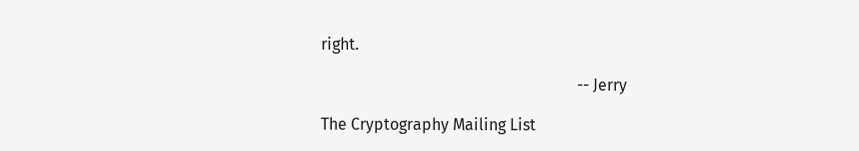right.

                                                                -- Jerry

The Cryptography Mailing List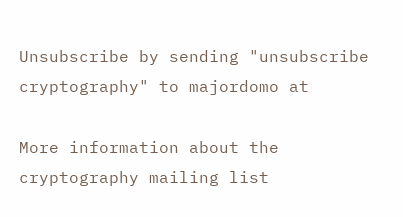Unsubscribe by sending "unsubscribe cryptography" to majordomo at

More information about the cryptography mailing list